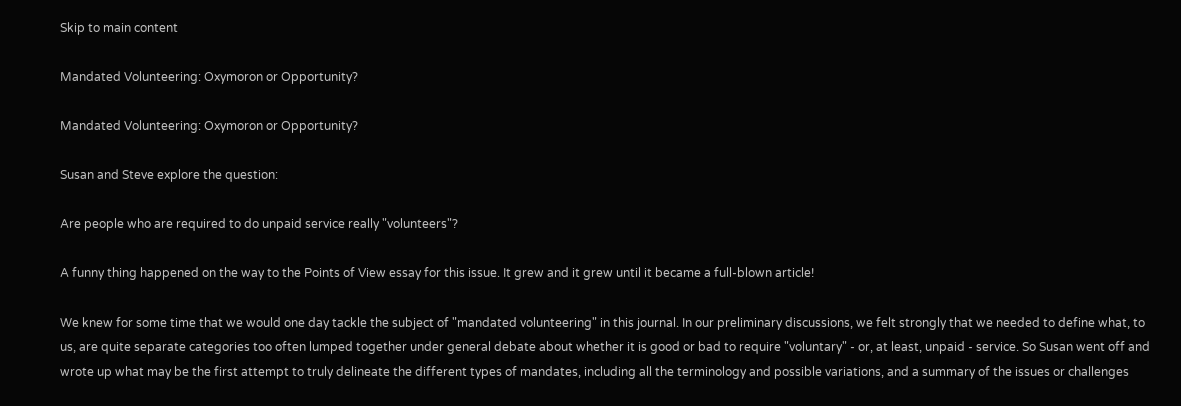Skip to main content

Mandated Volunteering: Oxymoron or Opportunity?

Mandated Volunteering: Oxymoron or Opportunity?

Susan and Steve explore the question:

Are people who are required to do unpaid service really "volunteers"?

A funny thing happened on the way to the Points of View essay for this issue. It grew and it grew until it became a full-blown article!

We knew for some time that we would one day tackle the subject of "mandated volunteering" in this journal. In our preliminary discussions, we felt strongly that we needed to define what, to us, are quite separate categories too often lumped together under general debate about whether it is good or bad to require "voluntary" - or, at least, unpaid - service. So Susan went off and wrote up what may be the first attempt to truly delineate the different types of mandates, including all the terminology and possible variations, and a summary of the issues or challenges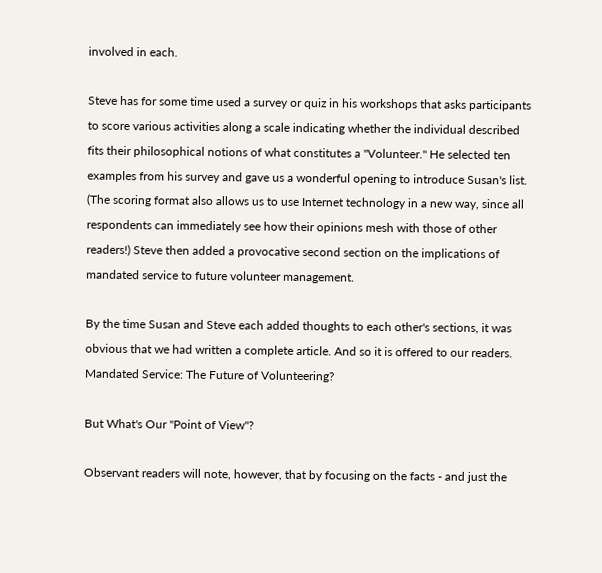involved in each.

Steve has for some time used a survey or quiz in his workshops that asks participants to score various activities along a scale indicating whether the individual described fits their philosophical notions of what constitutes a "Volunteer." He selected ten examples from his survey and gave us a wonderful opening to introduce Susan's list. (The scoring format also allows us to use Internet technology in a new way, since all respondents can immediately see how their opinions mesh with those of other readers!) Steve then added a provocative second section on the implications of mandated service to future volunteer management.

By the time Susan and Steve each added thoughts to each other's sections, it was obvious that we had written a complete article. And so it is offered to our readers. Mandated Service: The Future of Volunteering?

But What's Our "Point of View"?

Observant readers will note, however, that by focusing on the facts - and just the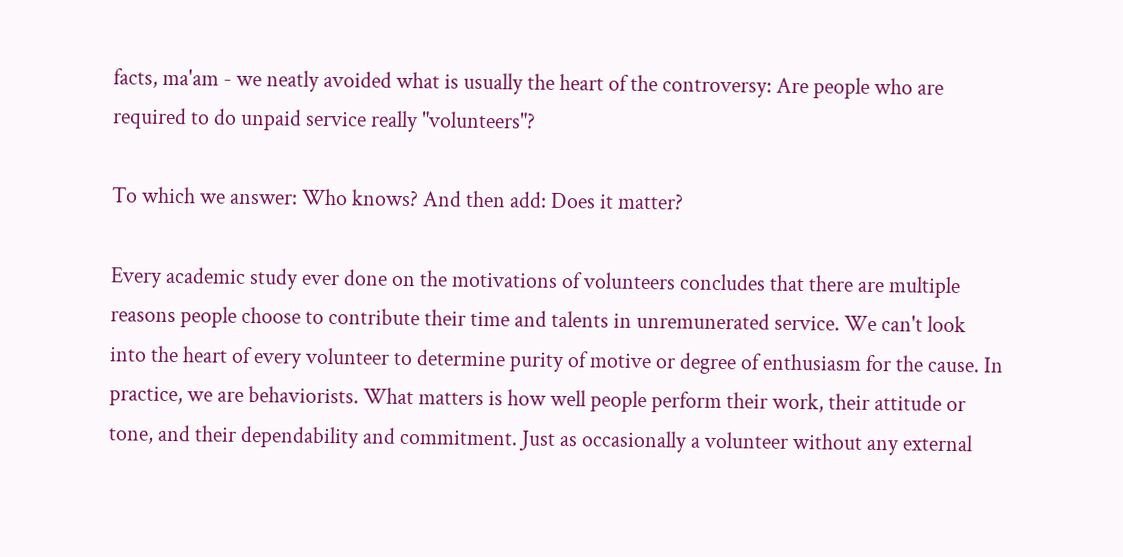facts, ma'am - we neatly avoided what is usually the heart of the controversy: Are people who are required to do unpaid service really "volunteers"?

To which we answer: Who knows? And then add: Does it matter?

Every academic study ever done on the motivations of volunteers concludes that there are multiple reasons people choose to contribute their time and talents in unremunerated service. We can't look into the heart of every volunteer to determine purity of motive or degree of enthusiasm for the cause. In practice, we are behaviorists. What matters is how well people perform their work, their attitude or tone, and their dependability and commitment. Just as occasionally a volunteer without any external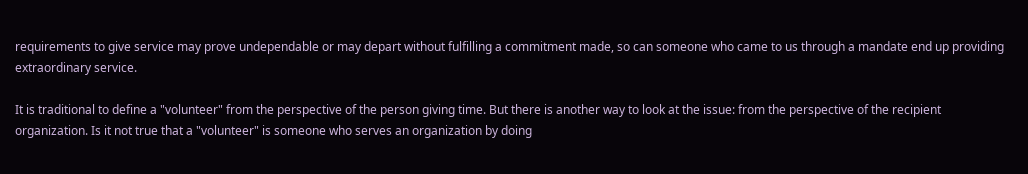requirements to give service may prove undependable or may depart without fulfilling a commitment made, so can someone who came to us through a mandate end up providing extraordinary service.

It is traditional to define a "volunteer" from the perspective of the person giving time. But there is another way to look at the issue: from the perspective of the recipient organization. Is it not true that a "volunteer" is someone who serves an organization by doing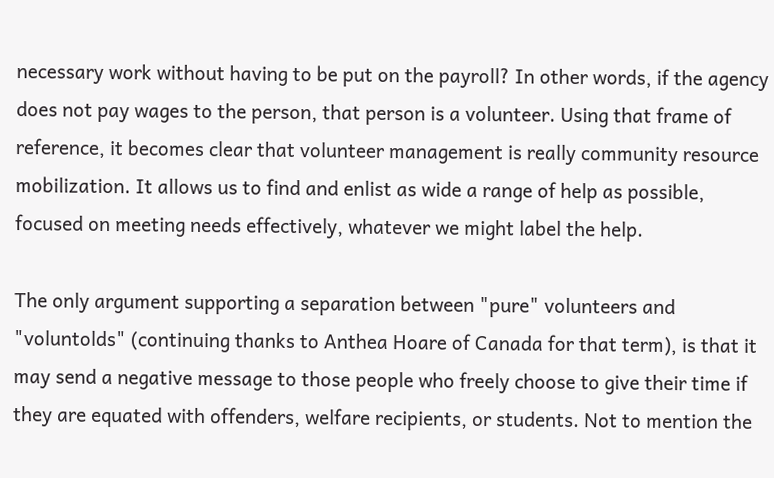necessary work without having to be put on the payroll? In other words, if the agency does not pay wages to the person, that person is a volunteer. Using that frame of reference, it becomes clear that volunteer management is really community resource mobilization. It allows us to find and enlist as wide a range of help as possible, focused on meeting needs effectively, whatever we might label the help.

The only argument supporting a separation between "pure" volunteers and "voluntolds" (continuing thanks to Anthea Hoare of Canada for that term), is that it may send a negative message to those people who freely choose to give their time if they are equated with offenders, welfare recipients, or students. Not to mention the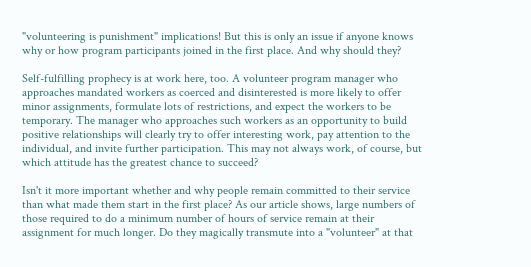"volunteering is punishment" implications! But this is only an issue if anyone knows why or how program participants joined in the first place. And why should they?

Self-fulfilling prophecy is at work here, too. A volunteer program manager who approaches mandated workers as coerced and disinterested is more likely to offer minor assignments, formulate lots of restrictions, and expect the workers to be temporary. The manager who approaches such workers as an opportunity to build positive relationships will clearly try to offer interesting work, pay attention to the individual, and invite further participation. This may not always work, of course, but which attitude has the greatest chance to succeed?

Isn't it more important whether and why people remain committed to their service than what made them start in the first place? As our article shows, large numbers of those required to do a minimum number of hours of service remain at their assignment for much longer. Do they magically transmute into a "volunteer" at that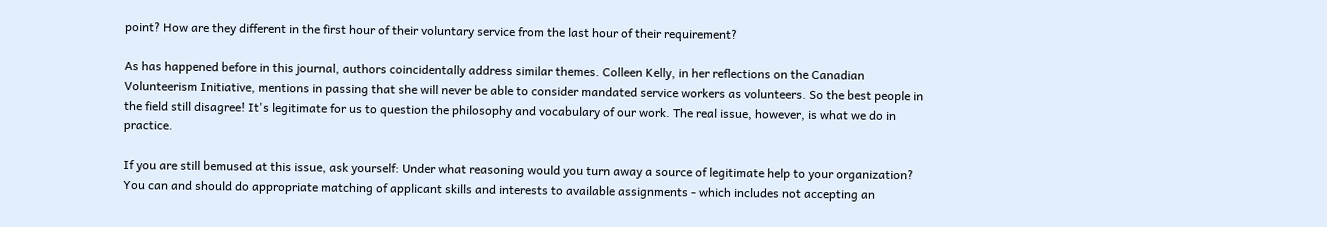point? How are they different in the first hour of their voluntary service from the last hour of their requirement?

As has happened before in this journal, authors coincidentally address similar themes. Colleen Kelly, in her reflections on the Canadian Volunteerism Initiative, mentions in passing that she will never be able to consider mandated service workers as volunteers. So the best people in the field still disagree! It's legitimate for us to question the philosophy and vocabulary of our work. The real issue, however, is what we do in practice.

If you are still bemused at this issue, ask yourself: Under what reasoning would you turn away a source of legitimate help to your organization? You can and should do appropriate matching of applicant skills and interests to available assignments - which includes not accepting an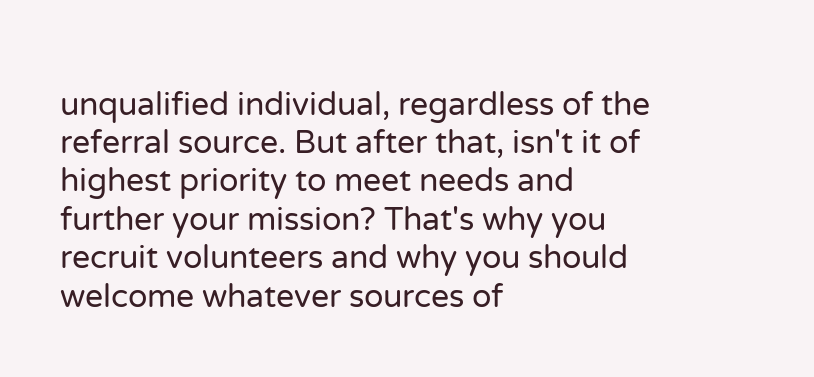unqualified individual, regardless of the referral source. But after that, isn't it of highest priority to meet needs and further your mission? That's why you recruit volunteers and why you should welcome whatever sources of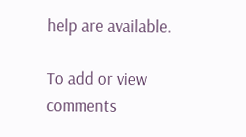help are available.

To add or view comments